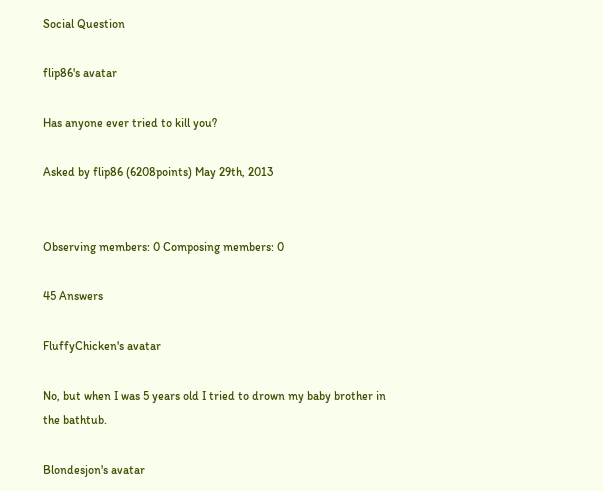Social Question

flip86's avatar

Has anyone ever tried to kill you?

Asked by flip86 (6208points) May 29th, 2013


Observing members: 0 Composing members: 0

45 Answers

FluffyChicken's avatar

No, but when I was 5 years old I tried to drown my baby brother in the bathtub.

Blondesjon's avatar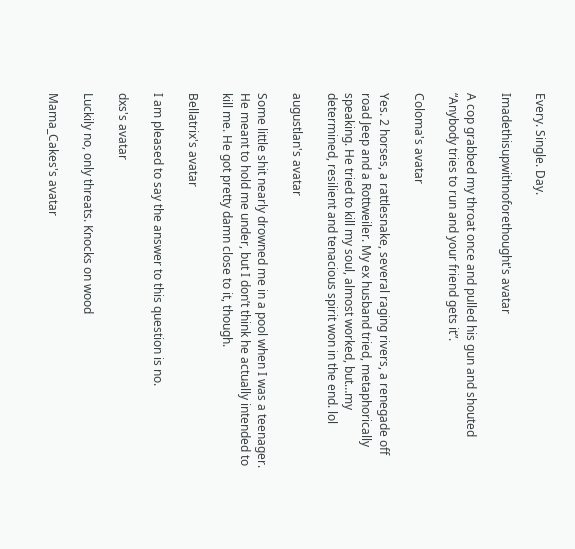Every. Single. Day.

Imadethisupwithnoforethought's avatar

A cop grabbed my throat once and pulled his gun and shouted “Anybody tries to run and your friend gets it”.

Coloma's avatar

Yes. 2 horses, a rattlesnake, several raging rivers, a renegade off road Jeep and a Rottweiler. My ex husband tried, metaphorically speaking. He tried to kill my soul, almost worked, but…my determined, resilient and tenacious spirit won in the end. lol

augustlan's avatar

Some little shit nearly drowned me in a pool when I was a teenager. He meant to hold me under, but I don’t think he actually intended to kill me. He got pretty damn close to it, though.

Bellatrix's avatar

I am pleased to say the answer to this question is no.

dxs's avatar

Luckily no, only threats. Knocks on wood

Mama_Cakes's avatar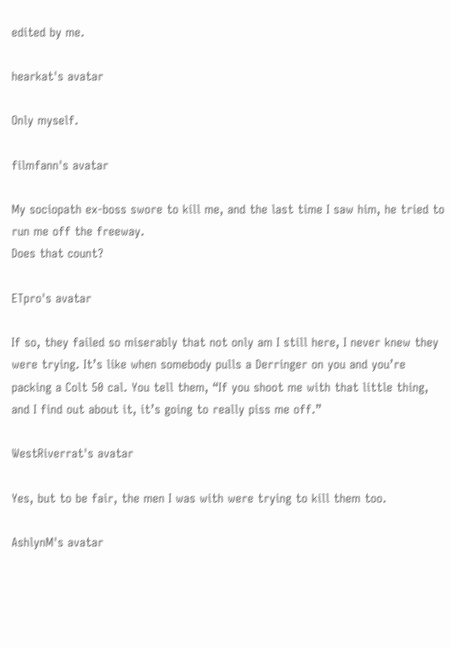edited by me.

hearkat's avatar

Only myself.

filmfann's avatar

My sociopath ex-boss swore to kill me, and the last time I saw him, he tried to run me off the freeway.
Does that count?

ETpro's avatar

If so, they failed so miserably that not only am I still here, I never knew they were trying. It’s like when somebody pulls a Derringer on you and you’re packing a Colt 50 cal. You tell them, “If you shoot me with that little thing, and I find out about it, it’s going to really piss me off.”

WestRiverrat's avatar

Yes, but to be fair, the men I was with were trying to kill them too.

AshlynM's avatar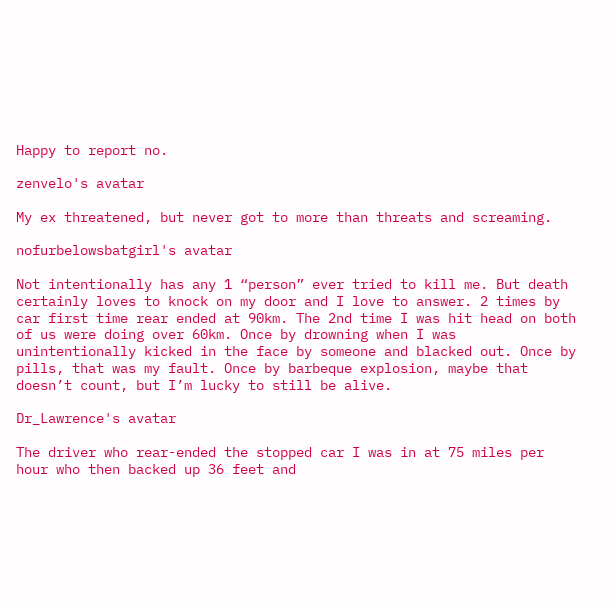Happy to report no.

zenvelo's avatar

My ex threatened, but never got to more than threats and screaming.

nofurbelowsbatgirl's avatar

Not intentionally has any 1 “person” ever tried to kill me. But death certainly loves to knock on my door and I love to answer. 2 times by car first time rear ended at 90km. The 2nd time I was hit head on both of us were doing over 60km. Once by drowning when I was unintentionally kicked in the face by someone and blacked out. Once by pills, that was my fault. Once by barbeque explosion, maybe that doesn’t count, but I’m lucky to still be alive.

Dr_Lawrence's avatar

The driver who rear-ended the stopped car I was in at 75 miles per hour who then backed up 36 feet and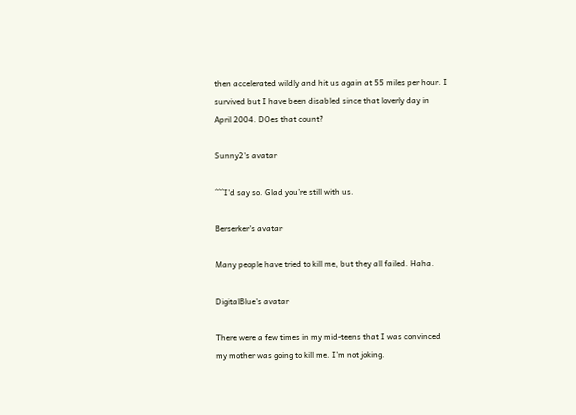then accelerated wildly and hit us again at 55 miles per hour. I survived but I have been disabled since that loverly day in April 2004. DOes that count?

Sunny2's avatar

^^^I’d say so. Glad you’re still with us.

Berserker's avatar

Many people have tried to kill me, but they all failed. Haha.

DigitalBlue's avatar

There were a few times in my mid-teens that I was convinced my mother was going to kill me. I’m not joking.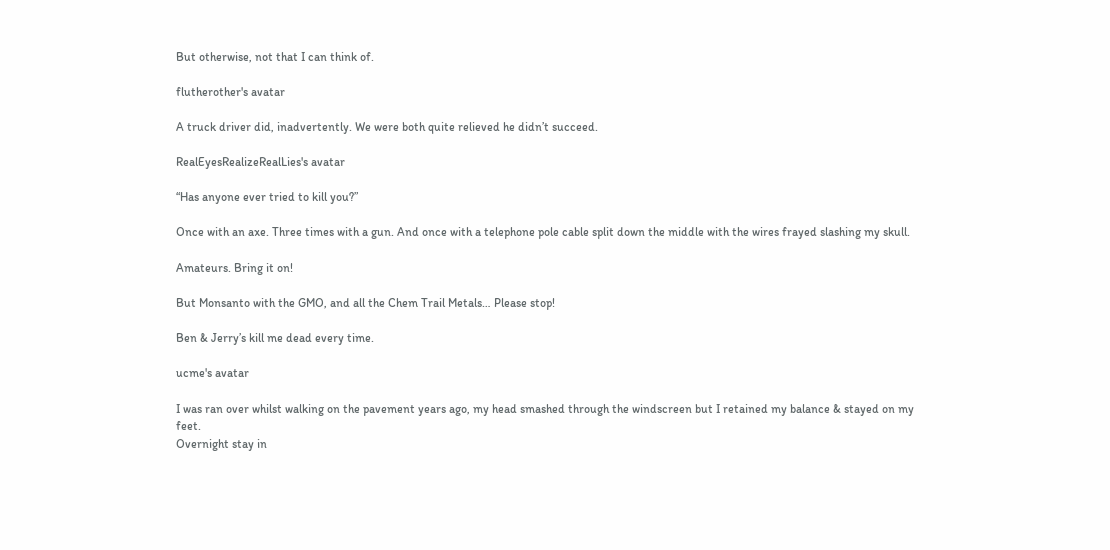But otherwise, not that I can think of.

flutherother's avatar

A truck driver did, inadvertently. We were both quite relieved he didn’t succeed.

RealEyesRealizeRealLies's avatar

“Has anyone ever tried to kill you?”

Once with an axe. Three times with a gun. And once with a telephone pole cable split down the middle with the wires frayed slashing my skull.

Amateurs. Bring it on!

But Monsanto with the GMO, and all the Chem Trail Metals… Please stop!

Ben & Jerry’s kill me dead every time.

ucme's avatar

I was ran over whilst walking on the pavement years ago, my head smashed through the windscreen but I retained my balance & stayed on my feet.
Overnight stay in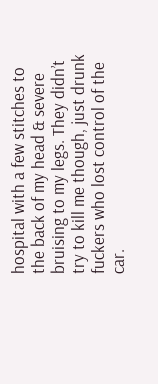hospital with a few stitches to the back of my head & severe bruising to my legs. They didn’t try to kill me though, just drunk fuckers who lost control of the car.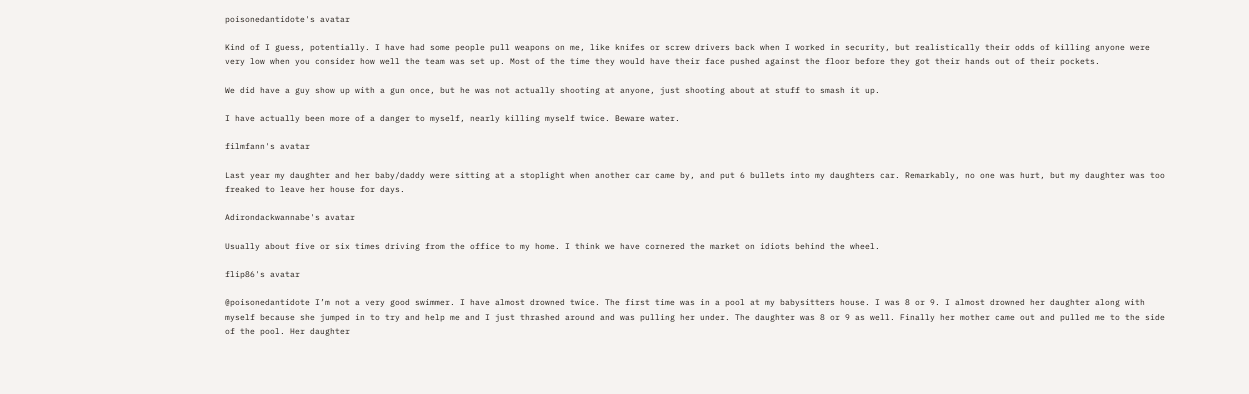poisonedantidote's avatar

Kind of I guess, potentially. I have had some people pull weapons on me, like knifes or screw drivers back when I worked in security, but realistically their odds of killing anyone were very low when you consider how well the team was set up. Most of the time they would have their face pushed against the floor before they got their hands out of their pockets.

We did have a guy show up with a gun once, but he was not actually shooting at anyone, just shooting about at stuff to smash it up.

I have actually been more of a danger to myself, nearly killing myself twice. Beware water.

filmfann's avatar

Last year my daughter and her baby/daddy were sitting at a stoplight when another car came by, and put 6 bullets into my daughters car. Remarkably, no one was hurt, but my daughter was too freaked to leave her house for days.

Adirondackwannabe's avatar

Usually about five or six times driving from the office to my home. I think we have cornered the market on idiots behind the wheel.

flip86's avatar

@poisonedantidote I’m not a very good swimmer. I have almost drowned twice. The first time was in a pool at my babysitters house. I was 8 or 9. I almost drowned her daughter along with myself because she jumped in to try and help me and I just thrashed around and was pulling her under. The daughter was 8 or 9 as well. Finally her mother came out and pulled me to the side of the pool. Her daughter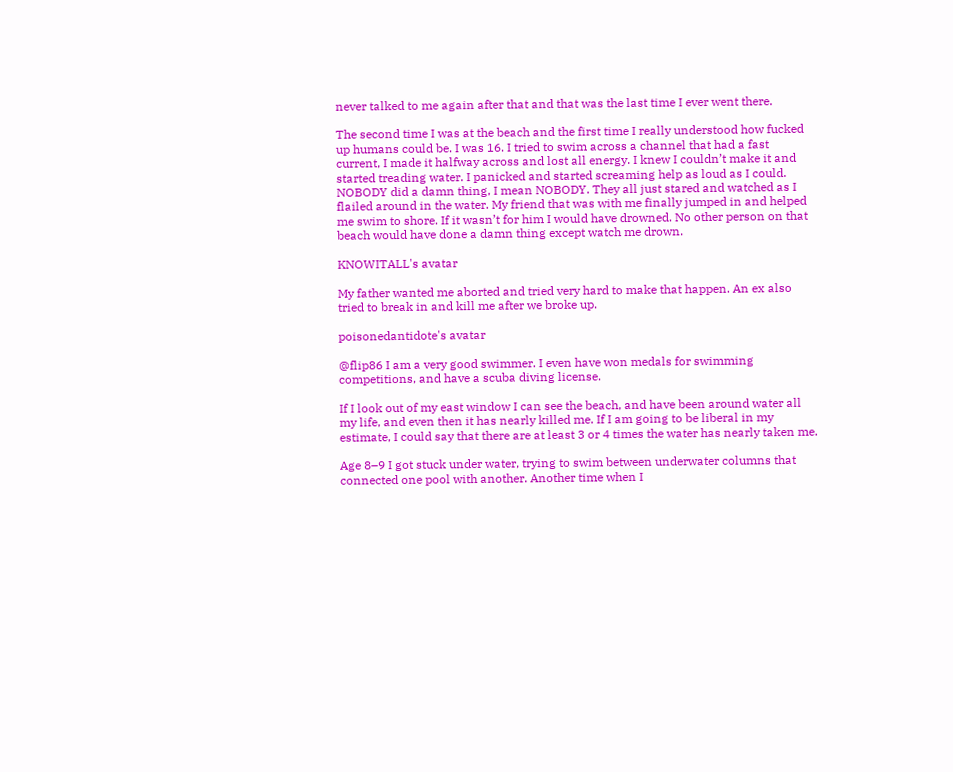never talked to me again after that and that was the last time I ever went there.

The second time I was at the beach and the first time I really understood how fucked up humans could be. I was 16. I tried to swim across a channel that had a fast current, I made it halfway across and lost all energy. I knew I couldn’t make it and started treading water. I panicked and started screaming help as loud as I could. NOBODY did a damn thing, I mean NOBODY. They all just stared and watched as I flailed around in the water. My friend that was with me finally jumped in and helped me swim to shore. If it wasn’t for him I would have drowned. No other person on that beach would have done a damn thing except watch me drown.

KNOWITALL's avatar

My father wanted me aborted and tried very hard to make that happen. An ex also tried to break in and kill me after we broke up.

poisonedantidote's avatar

@flip86 I am a very good swimmer. I even have won medals for swimming competitions, and have a scuba diving license.

If I look out of my east window I can see the beach, and have been around water all my life, and even then it has nearly killed me. If I am going to be liberal in my estimate, I could say that there are at least 3 or 4 times the water has nearly taken me.

Age 8–9 I got stuck under water, trying to swim between underwater columns that connected one pool with another. Another time when I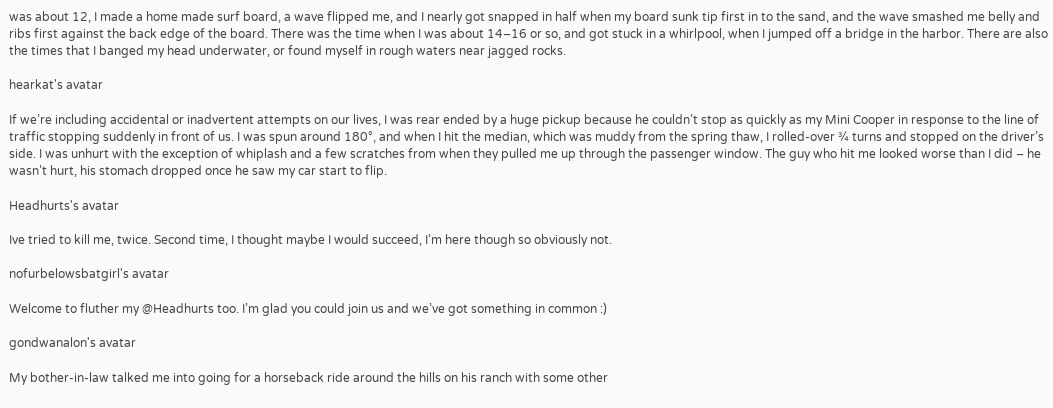was about 12, I made a home made surf board, a wave flipped me, and I nearly got snapped in half when my board sunk tip first in to the sand, and the wave smashed me belly and ribs first against the back edge of the board. There was the time when I was about 14–16 or so, and got stuck in a whirlpool, when I jumped off a bridge in the harbor. There are also the times that I banged my head underwater, or found myself in rough waters near jagged rocks.

hearkat's avatar

If we’re including accidental or inadvertent attempts on our lives, I was rear ended by a huge pickup because he couldn’t stop as quickly as my Mini Cooper in response to the line of traffic stopping suddenly in front of us. I was spun around 180°, and when I hit the median, which was muddy from the spring thaw, I rolled-over ¾ turns and stopped on the driver’s side. I was unhurt with the exception of whiplash and a few scratches from when they pulled me up through the passenger window. The guy who hit me looked worse than I did – he wasn’t hurt, his stomach dropped once he saw my car start to flip.

Headhurts's avatar

Ive tried to kill me, twice. Second time, I thought maybe I would succeed, I’m here though so obviously not.

nofurbelowsbatgirl's avatar

Welcome to fluther my @Headhurts too. I’m glad you could join us and we’ve got something in common :)

gondwanalon's avatar

My bother-in-law talked me into going for a horseback ride around the hills on his ranch with some other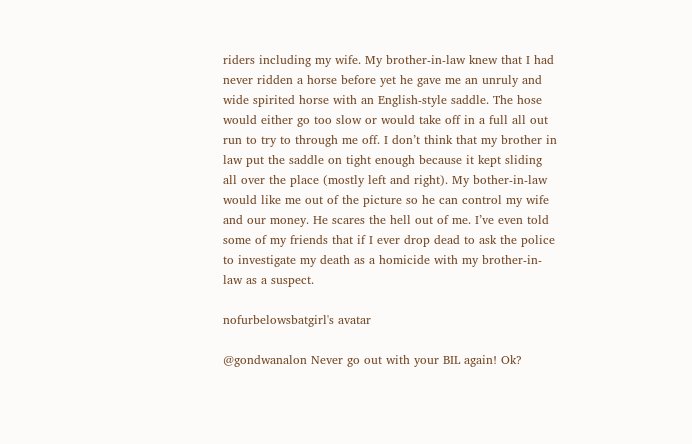riders including my wife. My brother-in-law knew that I had never ridden a horse before yet he gave me an unruly and wide spirited horse with an English-style saddle. The hose would either go too slow or would take off in a full all out run to try to through me off. I don’t think that my brother in law put the saddle on tight enough because it kept sliding all over the place (mostly left and right). My bother-in-law would like me out of the picture so he can control my wife and our money. He scares the hell out of me. I’ve even told some of my friends that if I ever drop dead to ask the police to investigate my death as a homicide with my brother-in-law as a suspect.

nofurbelowsbatgirl's avatar

@gondwanalon Never go out with your BIL again! Ok?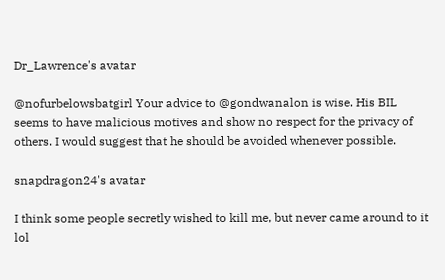Dr_Lawrence's avatar

@nofurbelowsbatgirl Your advice to @gondwanalon is wise. His BIL seems to have malicious motives and show no respect for the privacy of others. I would suggest that he should be avoided whenever possible.

snapdragon24's avatar

I think some people secretly wished to kill me, but never came around to it lol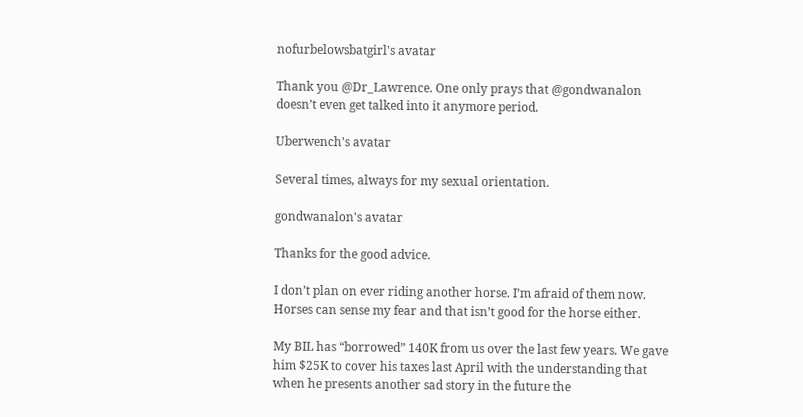nofurbelowsbatgirl's avatar

Thank you @Dr_Lawrence. One only prays that @gondwanalon doesn’t even get talked into it anymore period.

Uberwench's avatar

Several times, always for my sexual orientation.

gondwanalon's avatar

Thanks for the good advice.

I don’t plan on ever riding another horse. I’m afraid of them now. Horses can sense my fear and that isn’t good for the horse either.

My BIL has “borrowed” 140K from us over the last few years. We gave him $25K to cover his taxes last April with the understanding that when he presents another sad story in the future the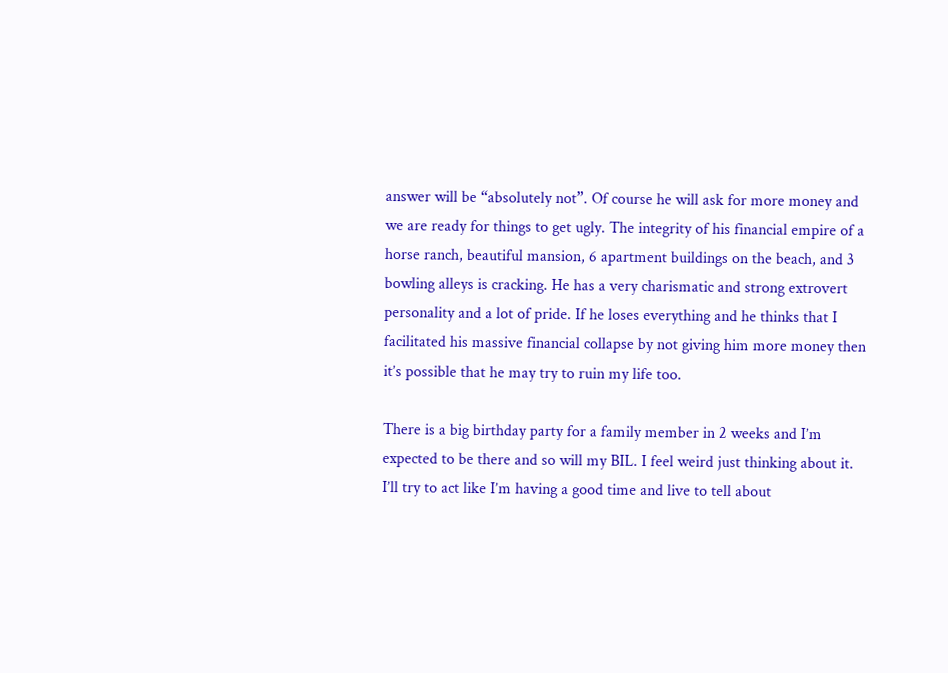answer will be “absolutely not”. Of course he will ask for more money and we are ready for things to get ugly. The integrity of his financial empire of a horse ranch, beautiful mansion, 6 apartment buildings on the beach, and 3 bowling alleys is cracking. He has a very charismatic and strong extrovert personality and a lot of pride. If he loses everything and he thinks that I facilitated his massive financial collapse by not giving him more money then it’s possible that he may try to ruin my life too.

There is a big birthday party for a family member in 2 weeks and I’m expected to be there and so will my BIL. I feel weird just thinking about it. I’ll try to act like I’m having a good time and live to tell about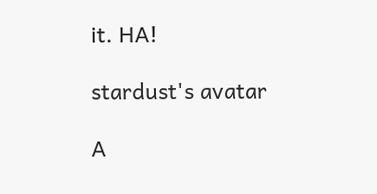it. HA!

stardust's avatar

A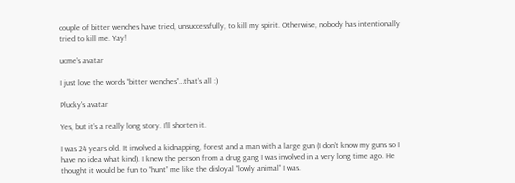couple of bitter wenches have tried, unsuccessfully, to kill my spirit. Otherwise, nobody has intentionally tried to kill me. Yay!

ucme's avatar

I just love the words “bitter wenches”…that’s all :)

Plucky's avatar

Yes, but it’s a really long story. I’ll shorten it.

I was 24 years old. It involved a kidnapping, forest and a man with a large gun (I don’t know my guns so I have no idea what kind). I knew the person from a drug gang I was involved in a very long time ago. He thought it would be fun to “hunt” me like the disloyal “lowly animal” I was.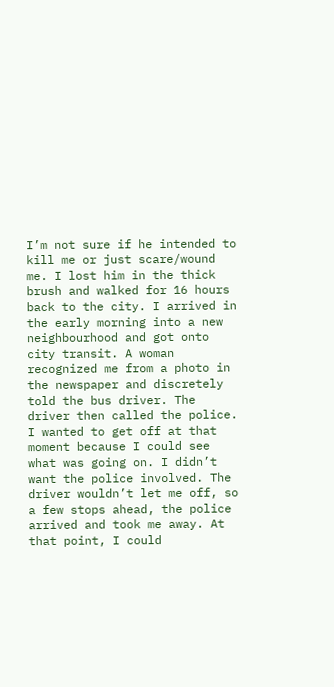I’m not sure if he intended to kill me or just scare/wound me. I lost him in the thick brush and walked for 16 hours back to the city. I arrived in the early morning into a new neighbourhood and got onto city transit. A woman recognized me from a photo in the newspaper and discretely told the bus driver. The driver then called the police. I wanted to get off at that moment because I could see what was going on. I didn’t want the police involved. The driver wouldn’t let me off, so a few stops ahead, the police arrived and took me away. At that point, I could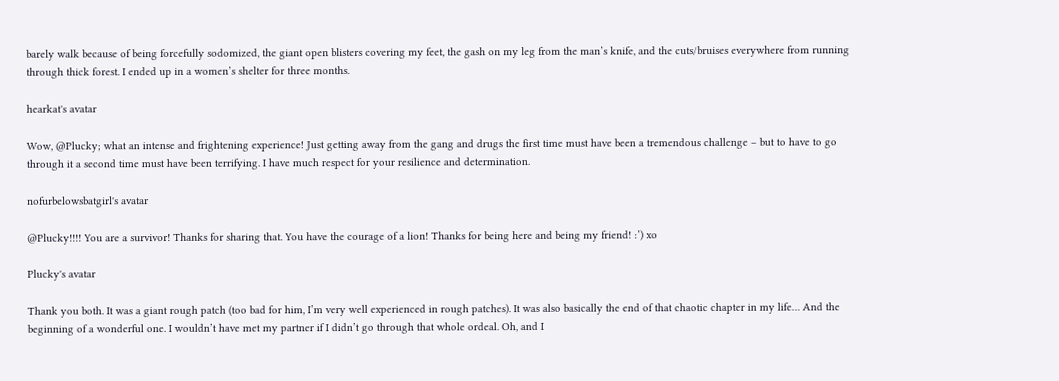barely walk because of being forcefully sodomized, the giant open blisters covering my feet, the gash on my leg from the man’s knife, and the cuts/bruises everywhere from running through thick forest. I ended up in a women’s shelter for three months.

hearkat's avatar

Wow, @Plucky; what an intense and frightening experience! Just getting away from the gang and drugs the first time must have been a tremendous challenge – but to have to go through it a second time must have been terrifying. I have much respect for your resilience and determination.

nofurbelowsbatgirl's avatar

@Plucky!!!! You are a survivor! Thanks for sharing that. You have the courage of a lion! Thanks for being here and being my friend! :’) xo

Plucky's avatar

Thank you both. It was a giant rough patch (too bad for him, I’m very well experienced in rough patches). It was also basically the end of that chaotic chapter in my life… And the beginning of a wonderful one. I wouldn’t have met my partner if I didn’t go through that whole ordeal. Oh, and I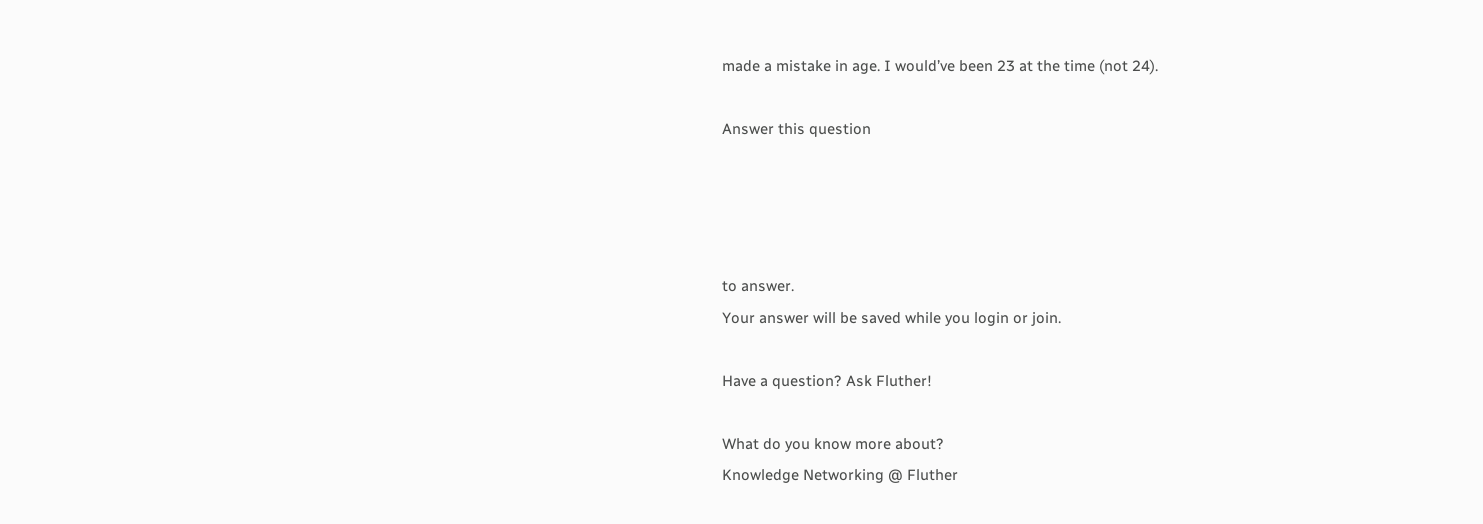made a mistake in age. I would’ve been 23 at the time (not 24).

Answer this question




to answer.
Your answer will be saved while you login or join.

Have a question? Ask Fluther!

What do you know more about?
Knowledge Networking @ Fluther